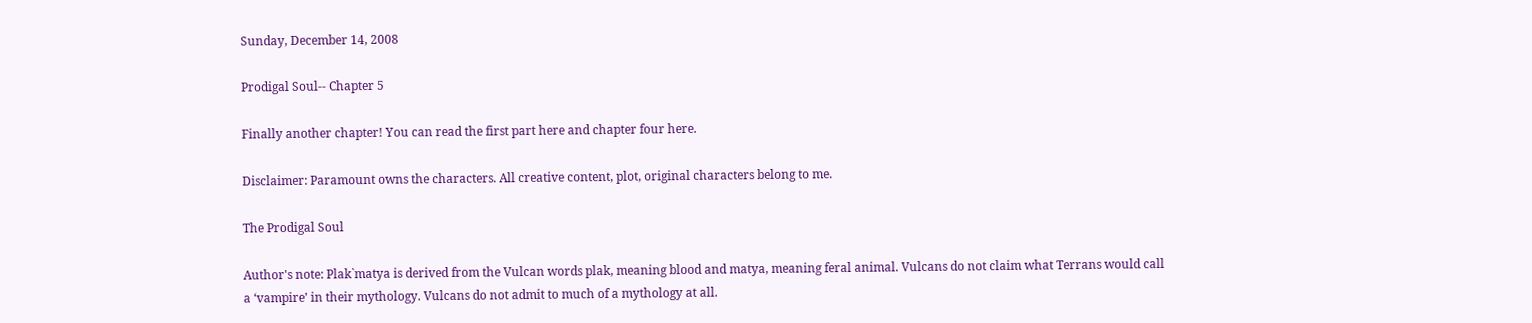Sunday, December 14, 2008

Prodigal Soul-- Chapter 5

Finally another chapter! You can read the first part here and chapter four here.

Disclaimer: Paramount owns the characters. All creative content, plot, original characters belong to me.

The Prodigal Soul

Author's note: Plak`matya is derived from the Vulcan words plak, meaning blood and matya, meaning feral animal. Vulcans do not claim what Terrans would call a ‘vampire’ in their mythology. Vulcans do not admit to much of a mythology at all.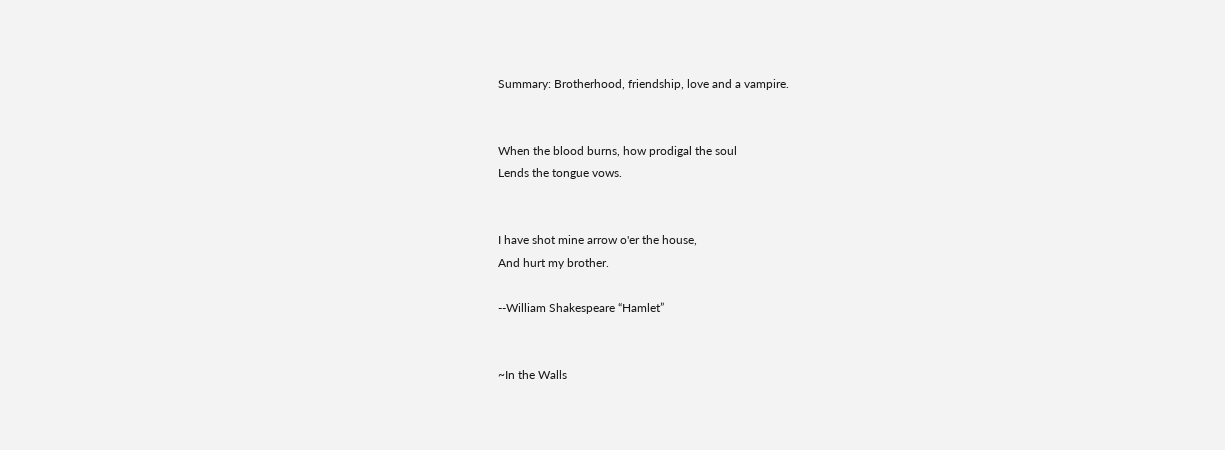Summary: Brotherhood, friendship, love and a vampire.


When the blood burns, how prodigal the soul
Lends the tongue vows.


I have shot mine arrow o'er the house,
And hurt my brother.

--William Shakespeare “Hamlet”


~In the Walls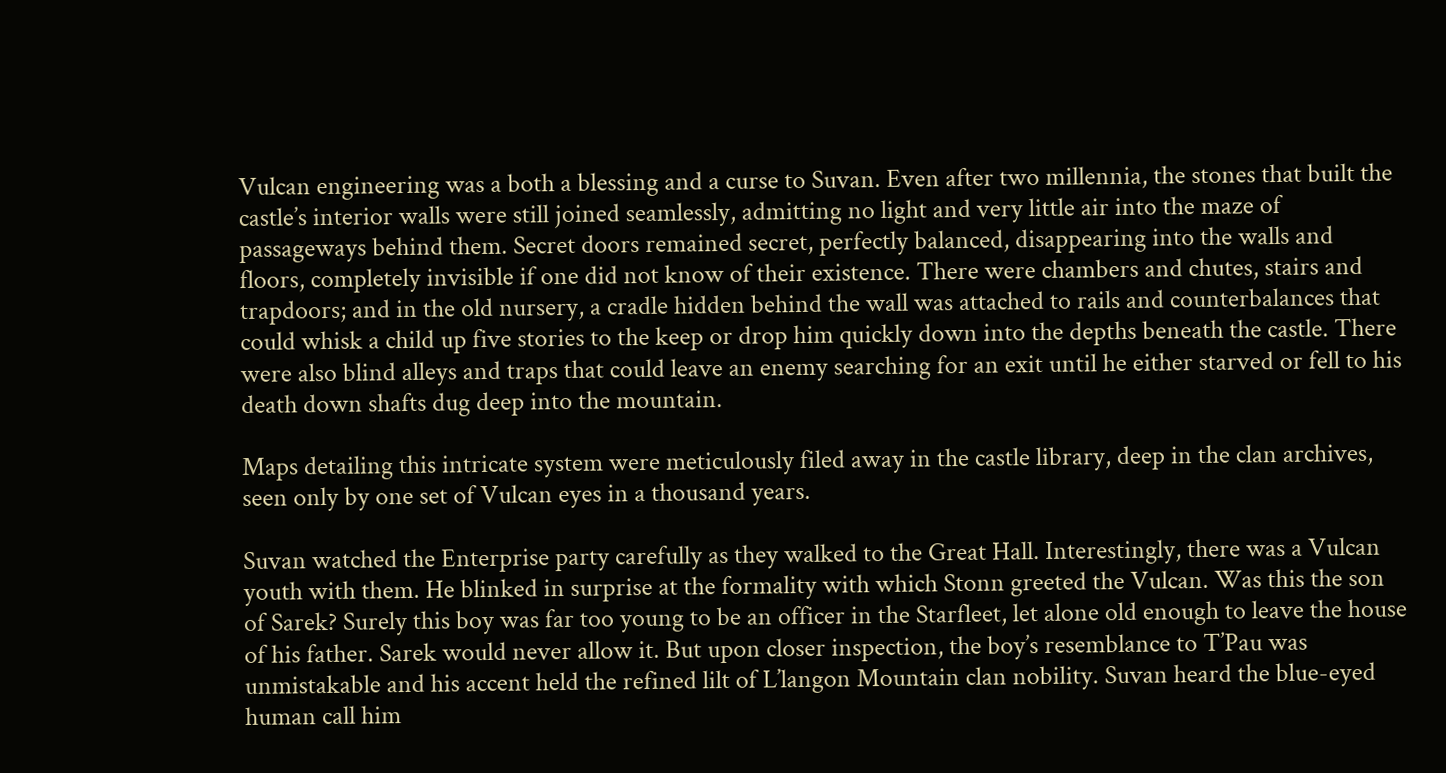Vulcan engineering was a both a blessing and a curse to Suvan. Even after two millennia, the stones that built the castle’s interior walls were still joined seamlessly, admitting no light and very little air into the maze of passageways behind them. Secret doors remained secret, perfectly balanced, disappearing into the walls and floors, completely invisible if one did not know of their existence. There were chambers and chutes, stairs and trapdoors; and in the old nursery, a cradle hidden behind the wall was attached to rails and counterbalances that could whisk a child up five stories to the keep or drop him quickly down into the depths beneath the castle. There were also blind alleys and traps that could leave an enemy searching for an exit until he either starved or fell to his death down shafts dug deep into the mountain.

Maps detailing this intricate system were meticulously filed away in the castle library, deep in the clan archives, seen only by one set of Vulcan eyes in a thousand years.

Suvan watched the Enterprise party carefully as they walked to the Great Hall. Interestingly, there was a Vulcan youth with them. He blinked in surprise at the formality with which Stonn greeted the Vulcan. Was this the son of Sarek? Surely this boy was far too young to be an officer in the Starfleet, let alone old enough to leave the house of his father. Sarek would never allow it. But upon closer inspection, the boy’s resemblance to T’Pau was unmistakable and his accent held the refined lilt of L’langon Mountain clan nobility. Suvan heard the blue-eyed human call him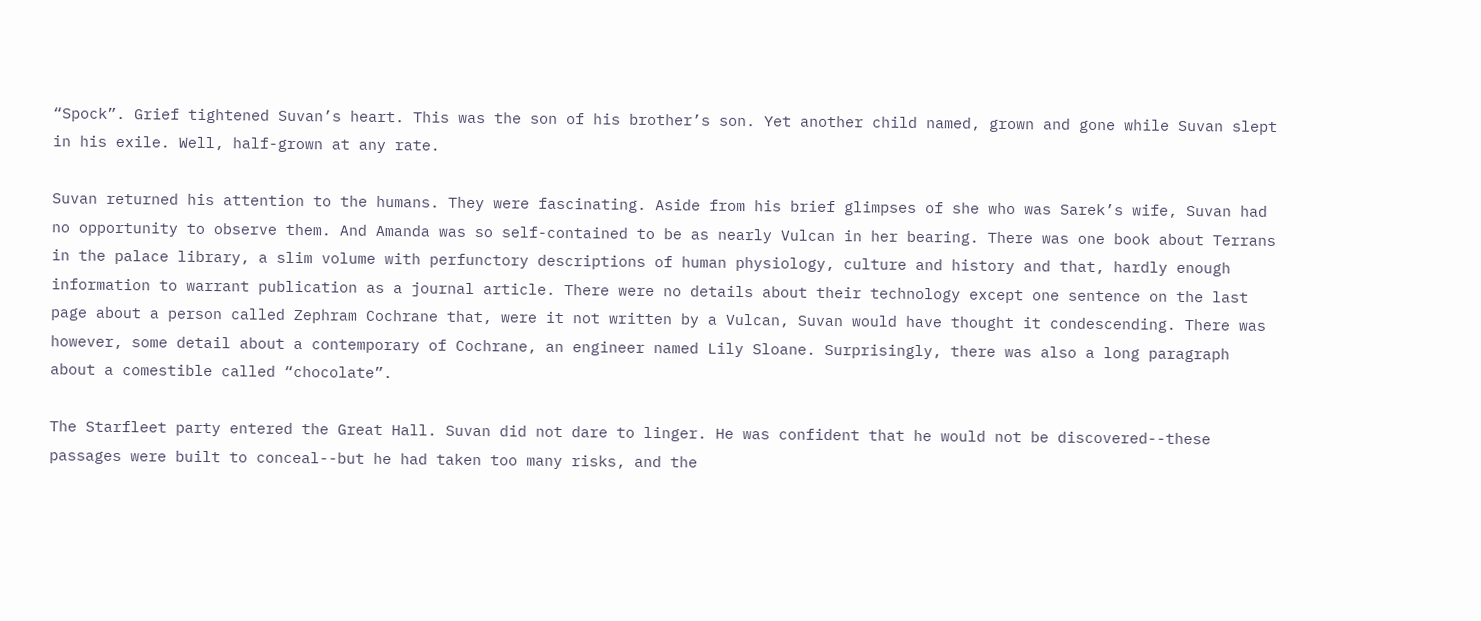“Spock”. Grief tightened Suvan’s heart. This was the son of his brother’s son. Yet another child named, grown and gone while Suvan slept in his exile. Well, half-grown at any rate.

Suvan returned his attention to the humans. They were fascinating. Aside from his brief glimpses of she who was Sarek’s wife, Suvan had no opportunity to observe them. And Amanda was so self-contained to be as nearly Vulcan in her bearing. There was one book about Terrans in the palace library, a slim volume with perfunctory descriptions of human physiology, culture and history and that, hardly enough information to warrant publication as a journal article. There were no details about their technology except one sentence on the last page about a person called Zephram Cochrane that, were it not written by a Vulcan, Suvan would have thought it condescending. There was however, some detail about a contemporary of Cochrane, an engineer named Lily Sloane. Surprisingly, there was also a long paragraph about a comestible called “chocolate”.

The Starfleet party entered the Great Hall. Suvan did not dare to linger. He was confident that he would not be discovered--these passages were built to conceal--but he had taken too many risks, and the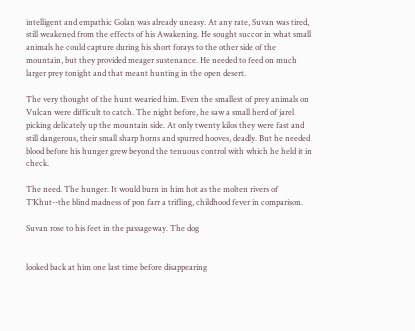intelligent and empathic Golan was already uneasy. At any rate, Suvan was tired, still weakened from the effects of his Awakening. He sought succor in what small animals he could capture during his short forays to the other side of the mountain, but they provided meager sustenance. He needed to feed on much larger prey tonight and that meant hunting in the open desert.

The very thought of the hunt wearied him. Even the smallest of prey animals on Vulcan were difficult to catch. The night before, he saw a small herd of jarel picking delicately up the mountain side. At only twenty kilos they were fast and still dangerous, their small sharp horns and spurred hooves, deadly. But he needed blood before his hunger grew beyond the tenuous control with which he held it in check.

The need. The hunger. It would burn in him hot as the molten rivers of T’Khut--the blind madness of pon farr a trifling, childhood fever in comparison.

Suvan rose to his feet in the passageway. The dog


looked back at him one last time before disappearing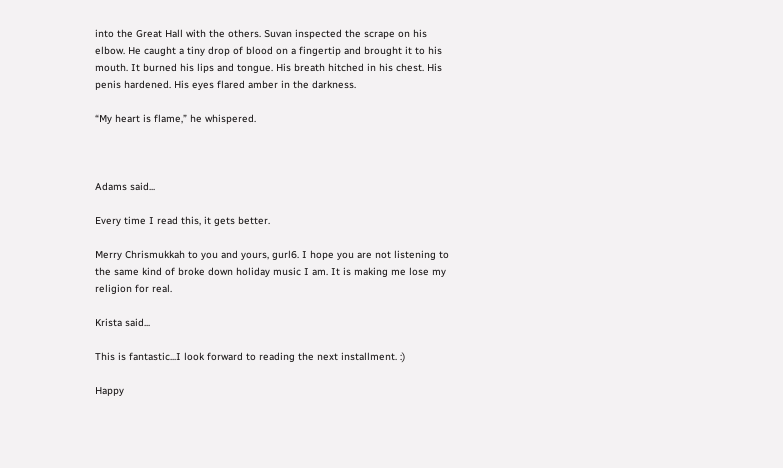into the Great Hall with the others. Suvan inspected the scrape on his elbow. He caught a tiny drop of blood on a fingertip and brought it to his mouth. It burned his lips and tongue. His breath hitched in his chest. His penis hardened. His eyes flared amber in the darkness.

“My heart is flame,” he whispered.



Adams said...

Every time I read this, it gets better.

Merry Chrismukkah to you and yours, gurl6. I hope you are not listening to the same kind of broke down holiday music I am. It is making me lose my religion for real.

Krista said...

This is fantastic...I look forward to reading the next installment. :)

Happy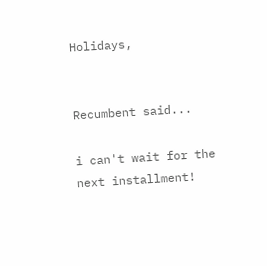Holidays,


Recumbent said...

i can't wait for the next installment!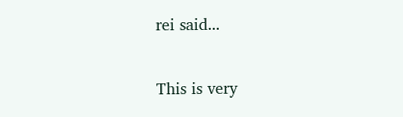rei said...

This is very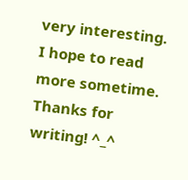very interesting. I hope to read more sometime. Thanks for writing! ^_^